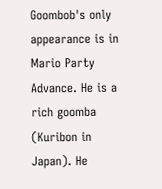Goombob's only appearance is in Mario Party Advance. He is a rich goomba (Kuribon in Japan). He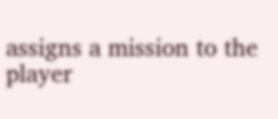assigns a mission to the player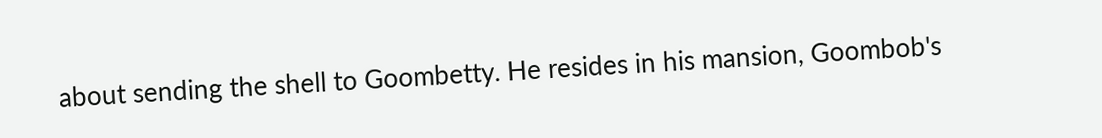about sending the shell to Goombetty. He resides in his mansion, Goombob's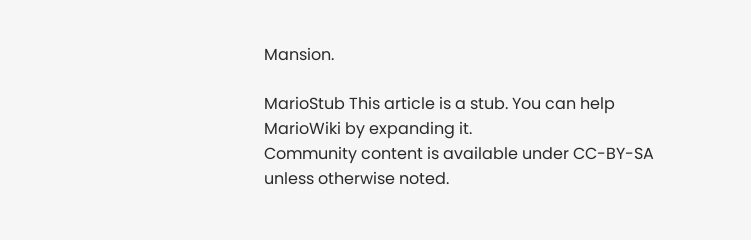Mansion.

MarioStub This article is a stub. You can help MarioWiki by expanding it.
Community content is available under CC-BY-SA unless otherwise noted.